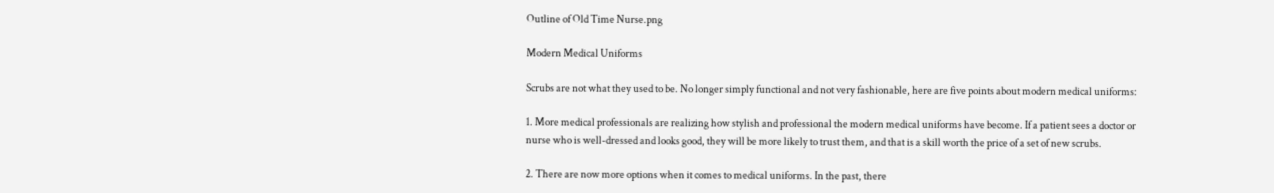Outline of Old Time Nurse.png

Modern Medical Uniforms

Scrubs are not what they used to be. No longer simply functional and not very fashionable, here are five points about modern medical uniforms:

1. More medical professionals are realizing how stylish and professional the modern medical uniforms have become. If a patient sees a doctor or nurse who is well-dressed and looks good, they will be more likely to trust them, and that is a skill worth the price of a set of new scrubs.

2. There are now more options when it comes to medical uniforms. In the past, there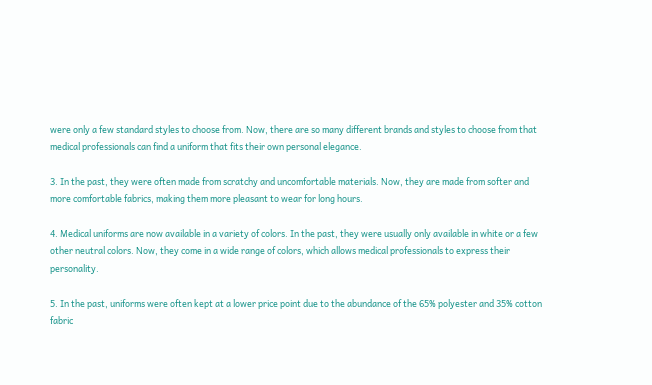were only a few standard styles to choose from. Now, there are so many different brands and styles to choose from that medical professionals can find a uniform that fits their own personal elegance.

3. In the past, they were often made from scratchy and uncomfortable materials. Now, they are made from softer and more comfortable fabrics, making them more pleasant to wear for long hours.

4. Medical uniforms are now available in a variety of colors. In the past, they were usually only available in white or a few other neutral colors. Now, they come in a wide range of colors, which allows medical professionals to express their personality.

5. In the past, uniforms were often kept at a lower price point due to the abundance of the 65% polyester and 35% cotton fabric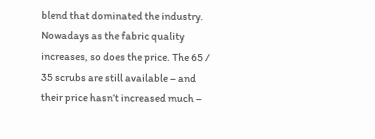blend that dominated the industry. Nowadays as the fabric quality increases, so does the price. The 65 / 35 scrubs are still available – and their price hasn’t increased much –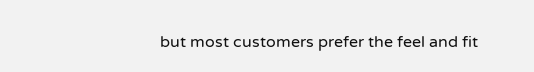but most customers prefer the feel and fit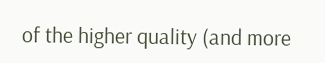of the higher quality (and more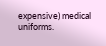expensive) medical uniforms.